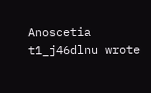Anoscetia t1_j46dlnu wrote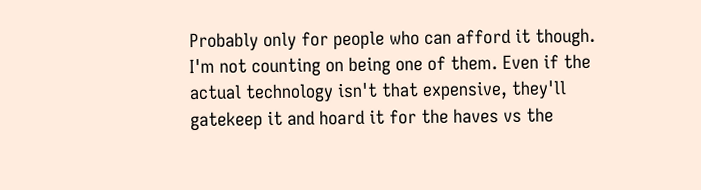Probably only for people who can afford it though. I'm not counting on being one of them. Even if the actual technology isn't that expensive, they'll gatekeep it and hoard it for the haves vs the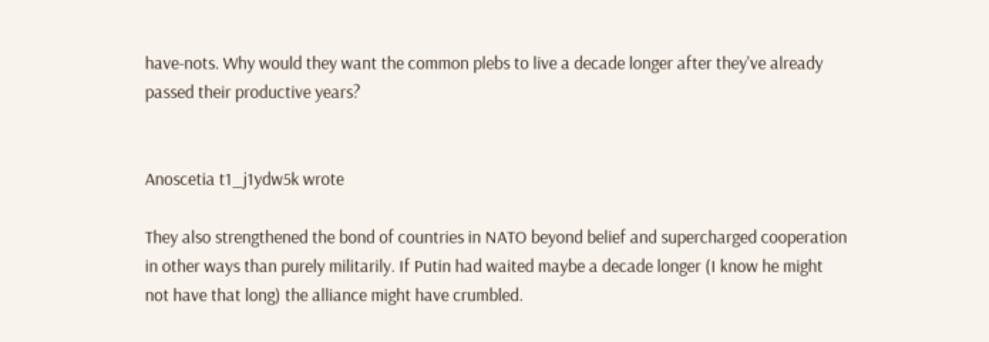have-nots. Why would they want the common plebs to live a decade longer after they've already passed their productive years?


Anoscetia t1_j1ydw5k wrote

They also strengthened the bond of countries in NATO beyond belief and supercharged cooperation in other ways than purely militarily. If Putin had waited maybe a decade longer (I know he might not have that long) the alliance might have crumbled.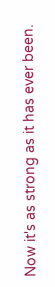Now it's as strong as it has ever been.